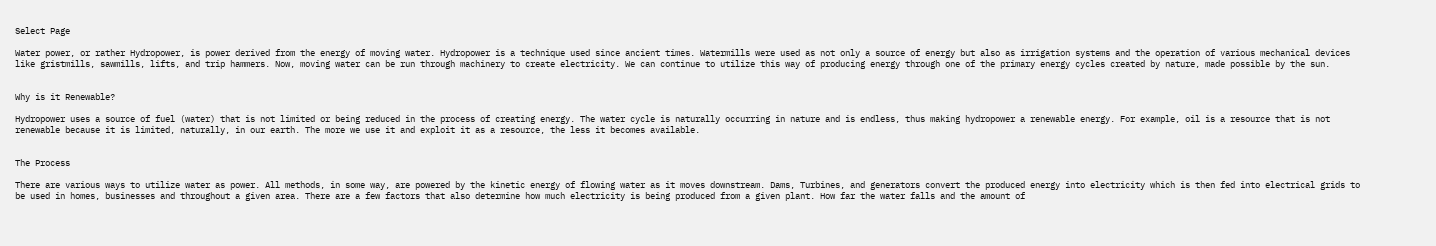Select Page

Water power, or rather Hydropower, is power derived from the energy of moving water. Hydropower is a technique used since ancient times. Watermills were used as not only a source of energy but also as irrigation systems and the operation of various mechanical devices like gristmills, sawmills, lifts, and trip hammers. Now, moving water can be run through machinery to create electricity. We can continue to utilize this way of producing energy through one of the primary energy cycles created by nature, made possible by the sun.


Why is it Renewable?

Hydropower uses a source of fuel (water) that is not limited or being reduced in the process of creating energy. The water cycle is naturally occurring in nature and is endless, thus making hydropower a renewable energy. For example, oil is a resource that is not renewable because it is limited, naturally, in our earth. The more we use it and exploit it as a resource, the less it becomes available.


The Process

There are various ways to utilize water as power. All methods, in some way, are powered by the kinetic energy of flowing water as it moves downstream. Dams, Turbines, and generators convert the produced energy into electricity which is then fed into electrical grids to be used in homes, businesses and throughout a given area. There are a few factors that also determine how much electricity is being produced from a given plant. How far the water falls and the amount of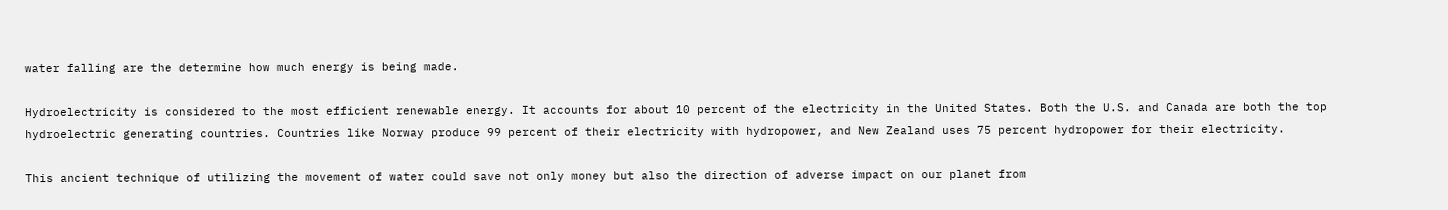water falling are the determine how much energy is being made.

Hydroelectricity is considered to the most efficient renewable energy. It accounts for about 10 percent of the electricity in the United States. Both the U.S. and Canada are both the top hydroelectric generating countries. Countries like Norway produce 99 percent of their electricity with hydropower, and New Zealand uses 75 percent hydropower for their electricity.

This ancient technique of utilizing the movement of water could save not only money but also the direction of adverse impact on our planet from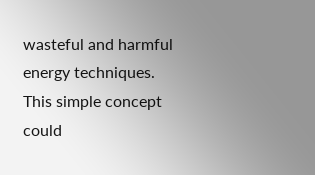wasteful and harmful energy techniques. This simple concept could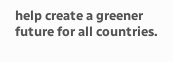help create a greener future for all countries.